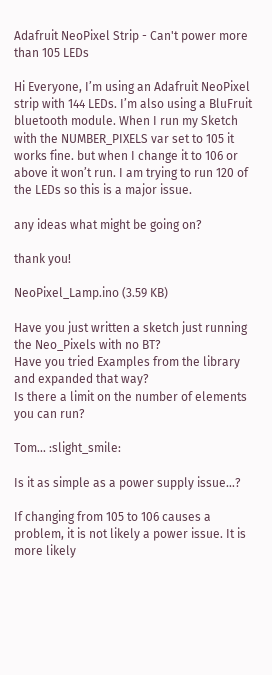Adafruit NeoPixel Strip - Can't power more than 105 LEDs

Hi Everyone, I’m using an Adafruit NeoPixel strip with 144 LEDs. I’m also using a BluFruit bluetooth module. When I run my Sketch with the NUMBER_PIXELS var set to 105 it works fine. but when I change it to 106 or above it won’t run. I am trying to run 120 of the LEDs so this is a major issue.

any ideas what might be going on?

thank you!

NeoPixel_Lamp.ino (3.59 KB)

Have you just written a sketch just running the Neo_Pixels with no BT?
Have you tried Examples from the library and expanded that way?
Is there a limit on the number of elements you can run?

Tom... :slight_smile:

Is it as simple as a power supply issue...?

If changing from 105 to 106 causes a problem, it is not likely a power issue. It is more likely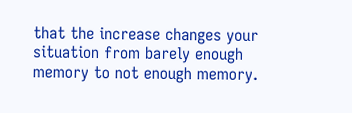that the increase changes your situation from barely enough memory to not enough memory.